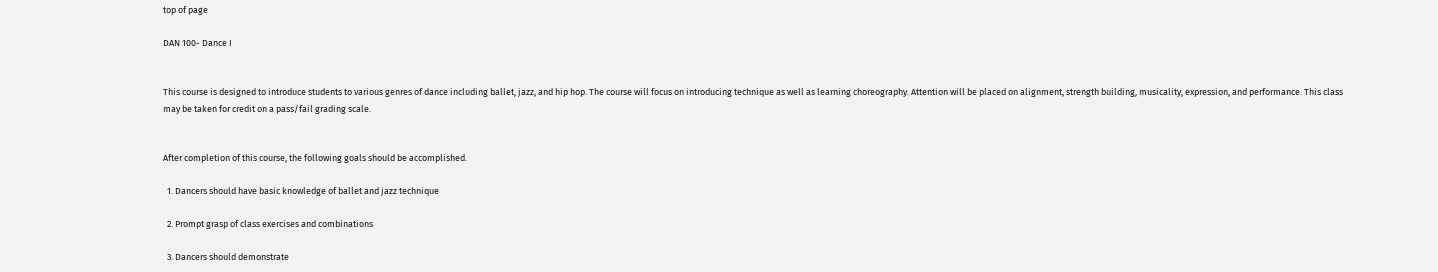top of page

DAN 100- Dance I


This course is designed to introduce students to various genres of dance including ballet, jazz, and hip hop. The course will focus on introducing technique as well as learning choreography. Attention will be placed on alignment, strength building, musicality, expression, and performance. This class may be taken for credit on a pass/fail grading scale.


After completion of this course, the following goals should be accomplished.

  1. Dancers should have basic knowledge of ballet and jazz technique

  2. Prompt grasp of class exercises and combinations

  3. Dancers should demonstrate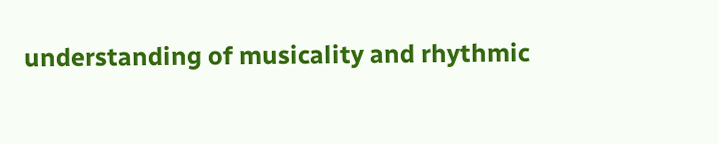understanding of musicality and rhythmic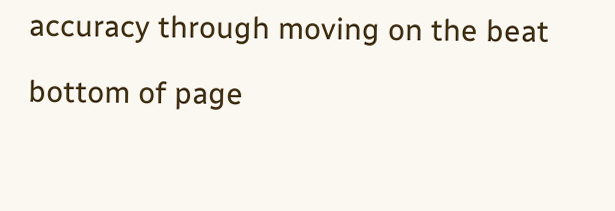accuracy through moving on the beat

bottom of page